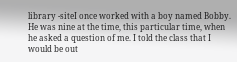library -siteI once worked with a boy named Bobby. He was nine at the time, this particular time, when he asked a question of me. I told the class that I would be out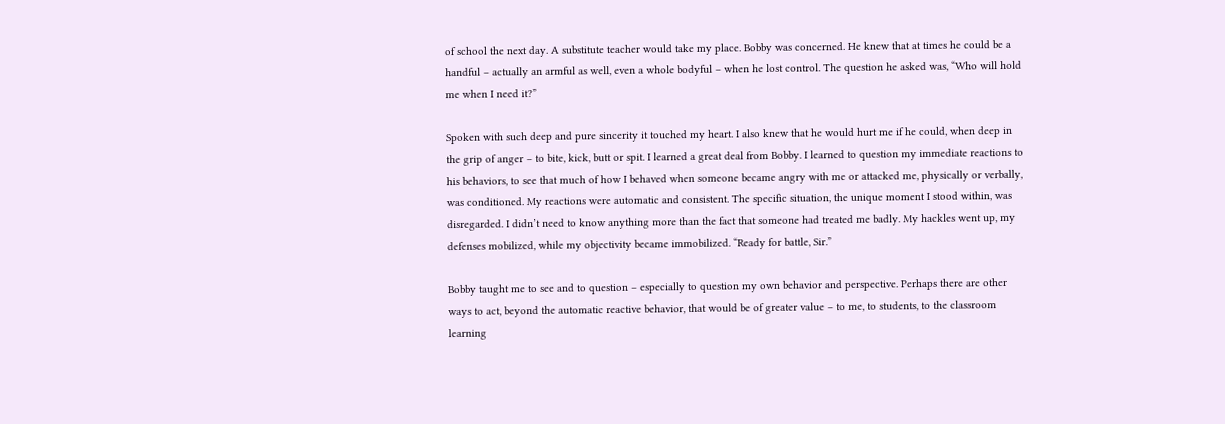of school the next day. A substitute teacher would take my place. Bobby was concerned. He knew that at times he could be a handful – actually an armful as well, even a whole bodyful – when he lost control. The question he asked was, “Who will hold me when I need it?”

Spoken with such deep and pure sincerity it touched my heart. I also knew that he would hurt me if he could, when deep in the grip of anger – to bite, kick, butt or spit. I learned a great deal from Bobby. I learned to question my immediate reactions to his behaviors, to see that much of how I behaved when someone became angry with me or attacked me, physically or verbally, was conditioned. My reactions were automatic and consistent. The specific situation, the unique moment I stood within, was disregarded. I didn’t need to know anything more than the fact that someone had treated me badly. My hackles went up, my defenses mobilized, while my objectivity became immobilized. “Ready for battle, Sir.”

Bobby taught me to see and to question – especially to question my own behavior and perspective. Perhaps there are other ways to act, beyond the automatic reactive behavior, that would be of greater value – to me, to students, to the classroom learning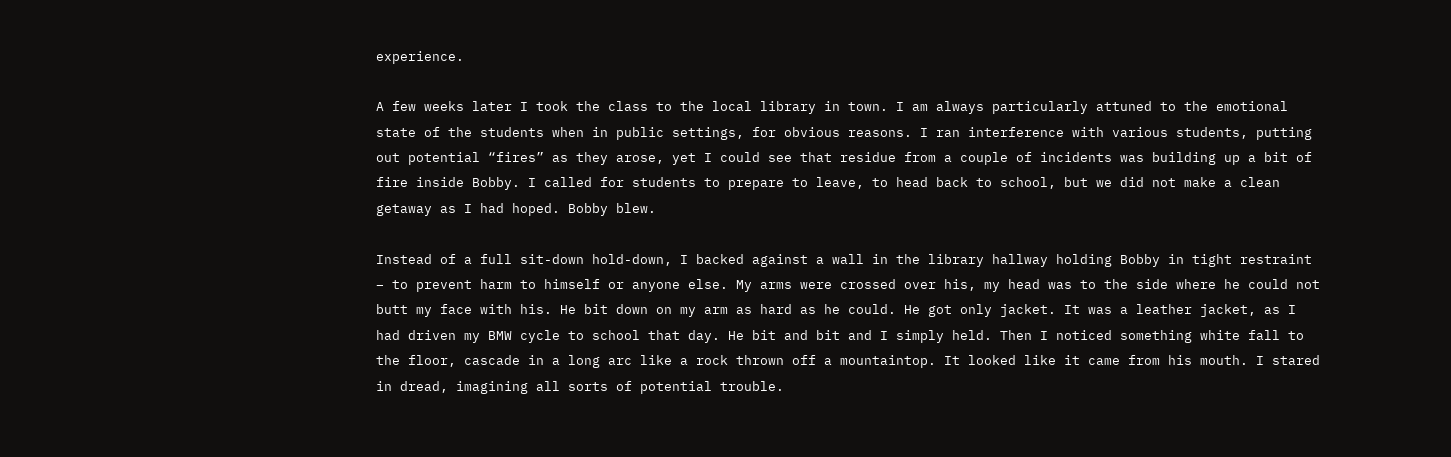experience.

A few weeks later I took the class to the local library in town. I am always particularly attuned to the emotional state of the students when in public settings, for obvious reasons. I ran interference with various students, putting out potential “fires” as they arose, yet I could see that residue from a couple of incidents was building up a bit of fire inside Bobby. I called for students to prepare to leave, to head back to school, but we did not make a clean getaway as I had hoped. Bobby blew.

Instead of a full sit-down hold-down, I backed against a wall in the library hallway holding Bobby in tight restraint – to prevent harm to himself or anyone else. My arms were crossed over his, my head was to the side where he could not butt my face with his. He bit down on my arm as hard as he could. He got only jacket. It was a leather jacket, as I had driven my BMW cycle to school that day. He bit and bit and I simply held. Then I noticed something white fall to the floor, cascade in a long arc like a rock thrown off a mountaintop. It looked like it came from his mouth. I stared in dread, imagining all sorts of potential trouble.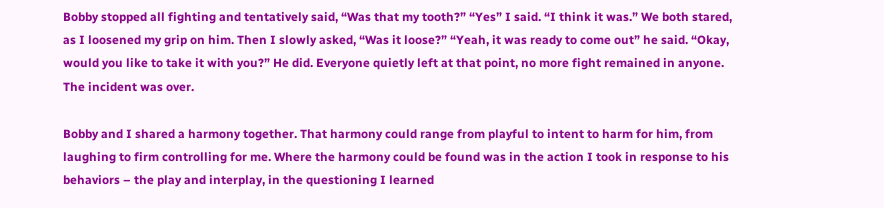Bobby stopped all fighting and tentatively said, “Was that my tooth?” “Yes” I said. “I think it was.” We both stared, as I loosened my grip on him. Then I slowly asked, “Was it loose?” “Yeah, it was ready to come out” he said. “Okay, would you like to take it with you?” He did. Everyone quietly left at that point, no more fight remained in anyone. The incident was over.

Bobby and I shared a harmony together. That harmony could range from playful to intent to harm for him, from laughing to firm controlling for me. Where the harmony could be found was in the action I took in response to his behaviors – the play and interplay, in the questioning I learned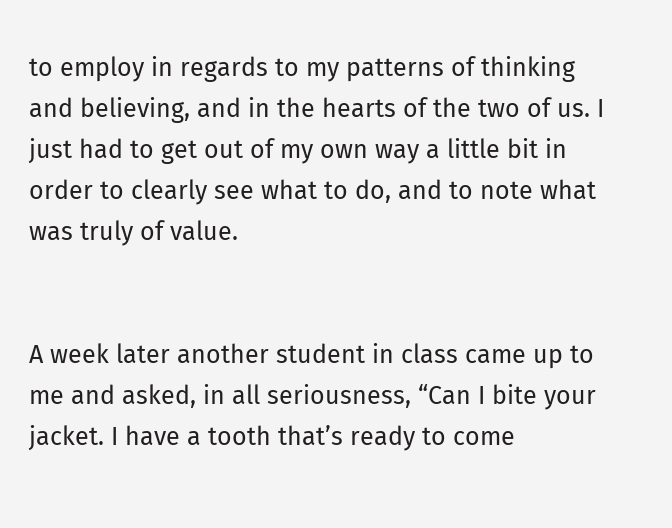to employ in regards to my patterns of thinking and believing, and in the hearts of the two of us. I just had to get out of my own way a little bit in order to clearly see what to do, and to note what was truly of value.


A week later another student in class came up to me and asked, in all seriousness, “Can I bite your jacket. I have a tooth that’s ready to come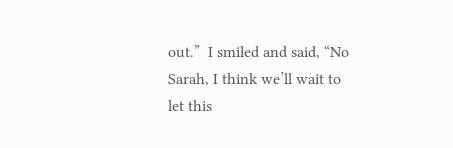out.”  I smiled and said, “No Sarah, I think we’ll wait to let this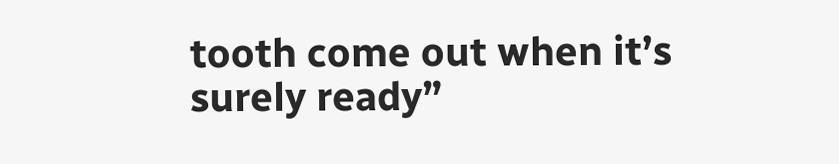tooth come out when it’s surely ready”